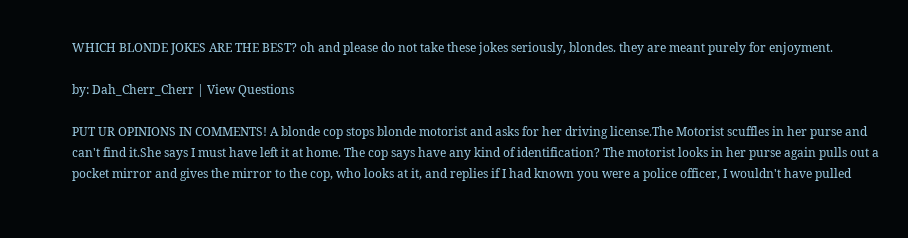WHICH BLONDE JOKES ARE THE BEST? oh and please do not take these jokes seriously, blondes. they are meant purely for enjoyment.

by: Dah_Cherr_Cherr | View Questions

PUT UR OPINIONS IN COMMENTS! A blonde cop stops blonde motorist and asks for her driving license.The Motorist scuffles in her purse and can't find it.She says I must have left it at home. The cop says have any kind of identification? The motorist looks in her purse again pulls out a pocket mirror and gives the mirror to the cop, who looks at it, and replies if I had known you were a police officer, I wouldn't have pulled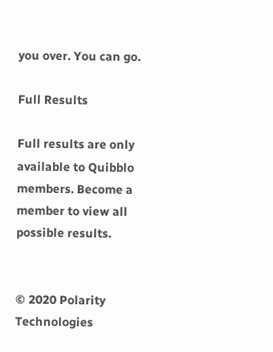you over. You can go.

Full Results

Full results are only available to Quibblo members. Become a member to view all possible results.


© 2020 Polarity Technologies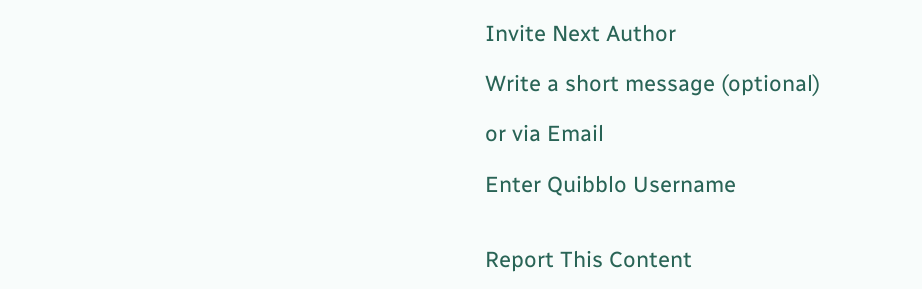Invite Next Author

Write a short message (optional)

or via Email

Enter Quibblo Username


Report This Content